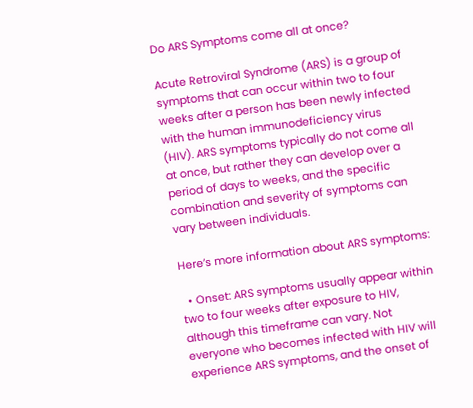Do ARS Symptoms come all at once?

Acute Retroviral Syndrome (ARS) is a group of symptoms that can occur within two to four weeks after a person has been newly infected with the human immunodeficiency virus (HIV). ARS symptoms typically do not come all at once, but rather they can develop over a period of days to weeks, and the specific combination and severity of symptoms can vary between individuals.

Here’s more information about ARS symptoms:

  • Onset: ARS symptoms usually appear within two to four weeks after exposure to HIV, although this timeframe can vary. Not everyone who becomes infected with HIV will experience ARS symptoms, and the onset of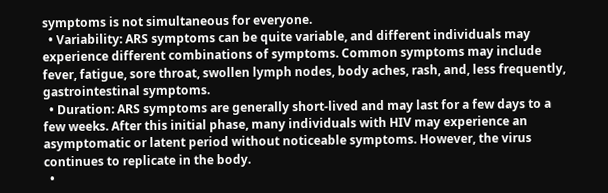symptoms is not simultaneous for everyone.
  • Variability: ARS symptoms can be quite variable, and different individuals may experience different combinations of symptoms. Common symptoms may include fever, fatigue, sore throat, swollen lymph nodes, body aches, rash, and, less frequently, gastrointestinal symptoms.
  • Duration: ARS symptoms are generally short-lived and may last for a few days to a few weeks. After this initial phase, many individuals with HIV may experience an asymptomatic or latent period without noticeable symptoms. However, the virus continues to replicate in the body.
  •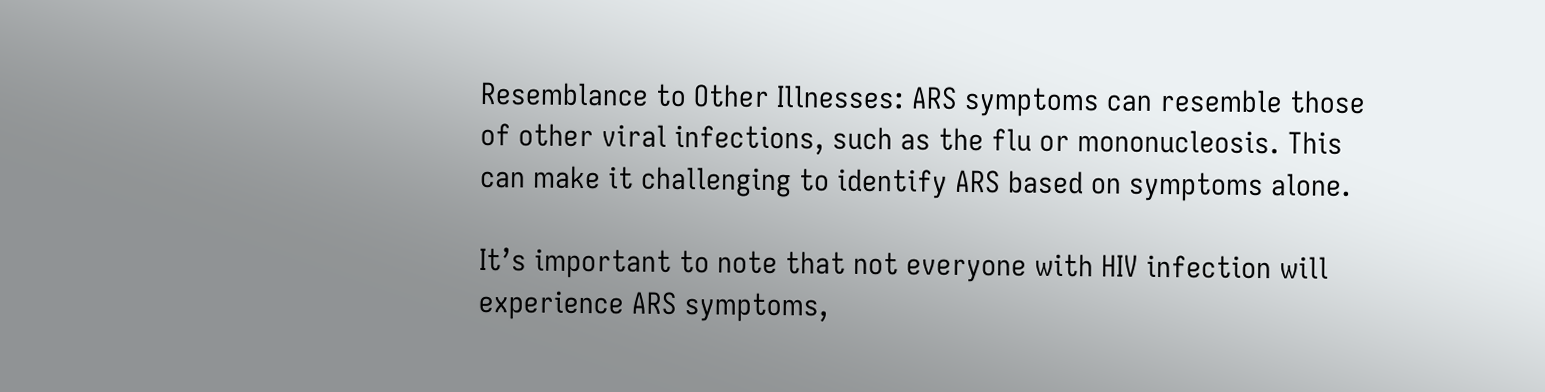Resemblance to Other Illnesses: ARS symptoms can resemble those of other viral infections, such as the flu or mononucleosis. This can make it challenging to identify ARS based on symptoms alone.

It’s important to note that not everyone with HIV infection will experience ARS symptoms,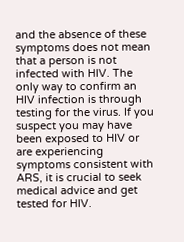and the absence of these symptoms does not mean that a person is not infected with HIV. The only way to confirm an HIV infection is through testing for the virus. If you suspect you may have been exposed to HIV or are experiencing symptoms consistent with ARS, it is crucial to seek medical advice and get tested for HIV.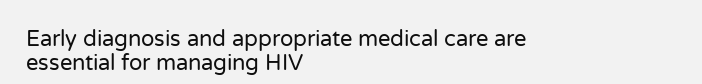Early diagnosis and appropriate medical care are essential for managing HIV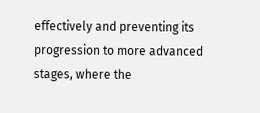effectively and preventing its progression to more advanced stages, where the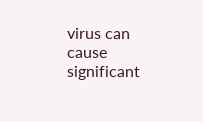virus can cause significant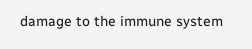damage to the immune system